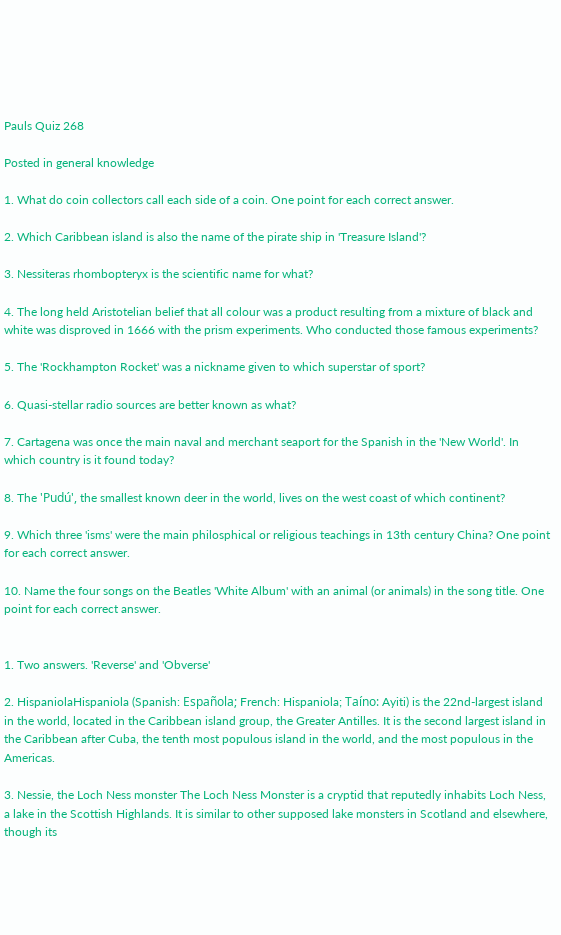Pauls Quiz 268

Posted in general knowledge

1. What do coin collectors call each side of a coin. One point for each correct answer.

2. Which Caribbean island is also the name of the pirate ship in 'Treasure Island'?

3. Nessiteras rhombopteryx is the scientific name for what?

4. The long held Aristotelian belief that all colour was a product resulting from a mixture of black and white was disproved in 1666 with the prism experiments. Who conducted those famous experiments?

5. The 'Rockhampton Rocket' was a nickname given to which superstar of sport?

6. Quasi-stellar radio sources are better known as what?

7. Cartagena was once the main naval and merchant seaport for the Spanish in the 'New World'. In which country is it found today?

8. The 'Pudú', the smallest known deer in the world, lives on the west coast of which continent?

9. Which three 'isms' were the main philosphical or religious teachings in 13th century China? One point for each correct answer.

10. Name the four songs on the Beatles 'White Album' with an animal (or animals) in the song title. One point for each correct answer.


1. Two answers. 'Reverse' and 'Obverse'

2. HispaniolaHispaniola (Spanish: Española; French: Hispaniola; Taíno: Ayiti) is the 22nd-largest island in the world, located in the Caribbean island group, the Greater Antilles. It is the second largest island in the Caribbean after Cuba, the tenth most populous island in the world, and the most populous in the Americas.

3. Nessie, the Loch Ness monster The Loch Ness Monster is a cryptid that reputedly inhabits Loch Ness, a lake in the Scottish Highlands. It is similar to other supposed lake monsters in Scotland and elsewhere, though its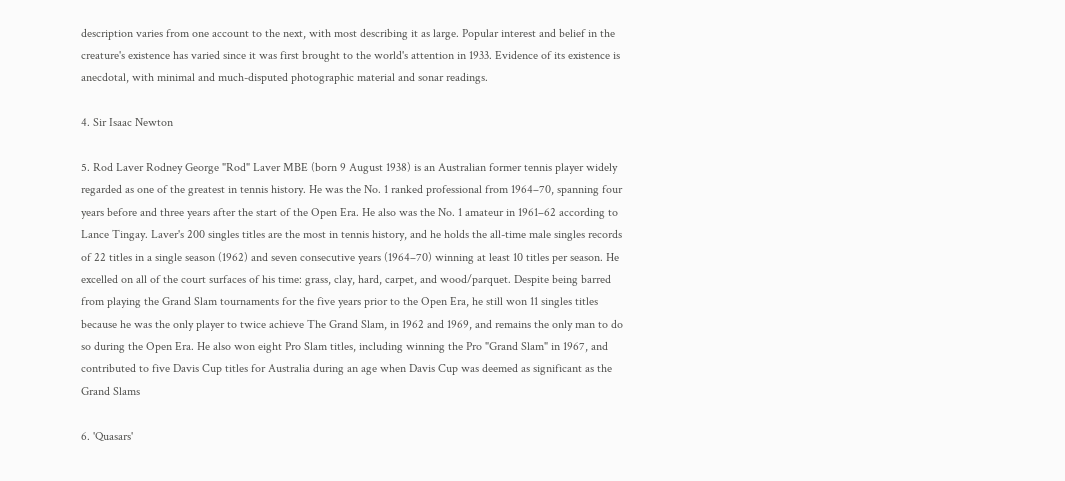description varies from one account to the next, with most describing it as large. Popular interest and belief in the creature's existence has varied since it was first brought to the world's attention in 1933. Evidence of its existence is anecdotal, with minimal and much-disputed photographic material and sonar readings.

4. Sir Isaac Newton

5. Rod Laver Rodney George "Rod" Laver MBE (born 9 August 1938) is an Australian former tennis player widely regarded as one of the greatest in tennis history. He was the No. 1 ranked professional from 1964–70, spanning four years before and three years after the start of the Open Era. He also was the No. 1 amateur in 1961–62 according to Lance Tingay. Laver's 200 singles titles are the most in tennis history, and he holds the all-time male singles records of 22 titles in a single season (1962) and seven consecutive years (1964–70) winning at least 10 titles per season. He excelled on all of the court surfaces of his time: grass, clay, hard, carpet, and wood/parquet. Despite being barred from playing the Grand Slam tournaments for the five years prior to the Open Era, he still won 11 singles titles because he was the only player to twice achieve The Grand Slam, in 1962 and 1969, and remains the only man to do so during the Open Era. He also won eight Pro Slam titles, including winning the Pro "Grand Slam" in 1967, and contributed to five Davis Cup titles for Australia during an age when Davis Cup was deemed as significant as the Grand Slams

6. 'Quasars'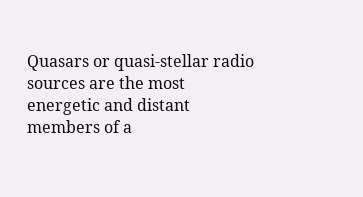Quasars or quasi-stellar radio sources are the most energetic and distant members of a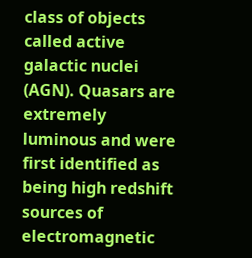class of objects called active galactic nuclei (AGN). Quasars are extremely luminous and were first identified as being high redshift sources of electromagnetic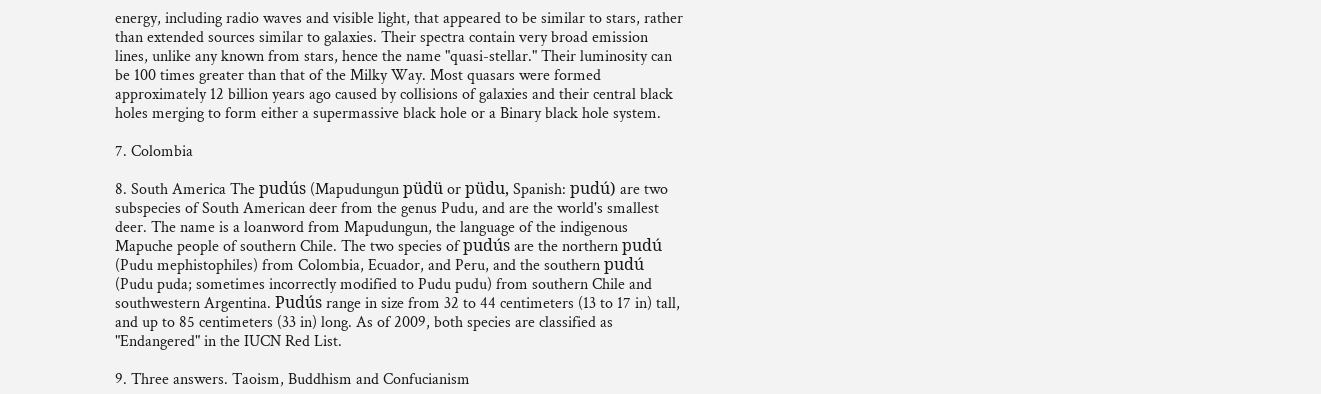energy, including radio waves and visible light, that appeared to be similar to stars, rather than extended sources similar to galaxies. Their spectra contain very broad emission lines, unlike any known from stars, hence the name "quasi-stellar." Their luminosity can be 100 times greater than that of the Milky Way. Most quasars were formed approximately 12 billion years ago caused by collisions of galaxies and their central black holes merging to form either a supermassive black hole or a Binary black hole system.

7. Colombia

8. South America The pudús (Mapudungun püdü or püdu, Spanish: pudú) are two subspecies of South American deer from the genus Pudu, and are the world's smallest deer. The name is a loanword from Mapudungun, the language of the indigenous Mapuche people of southern Chile. The two species of pudús are the northern pudú (Pudu mephistophiles) from Colombia, Ecuador, and Peru, and the southern pudú (Pudu puda; sometimes incorrectly modified to Pudu pudu) from southern Chile and southwestern Argentina. Pudús range in size from 32 to 44 centimeters (13 to 17 in) tall, and up to 85 centimeters (33 in) long. As of 2009, both species are classified as "Endangered" in the IUCN Red List.

9. Three answers. Taoism, Buddhism and Confucianism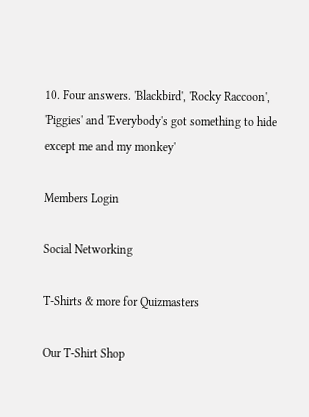10. Four answers. 'Blackbird', 'Rocky Raccoon', 'Piggies' and 'Everybody's got something to hide except me and my monkey'

Members Login

Social Networking

T-Shirts & more for Quizmasters

Our T-Shirt Shop